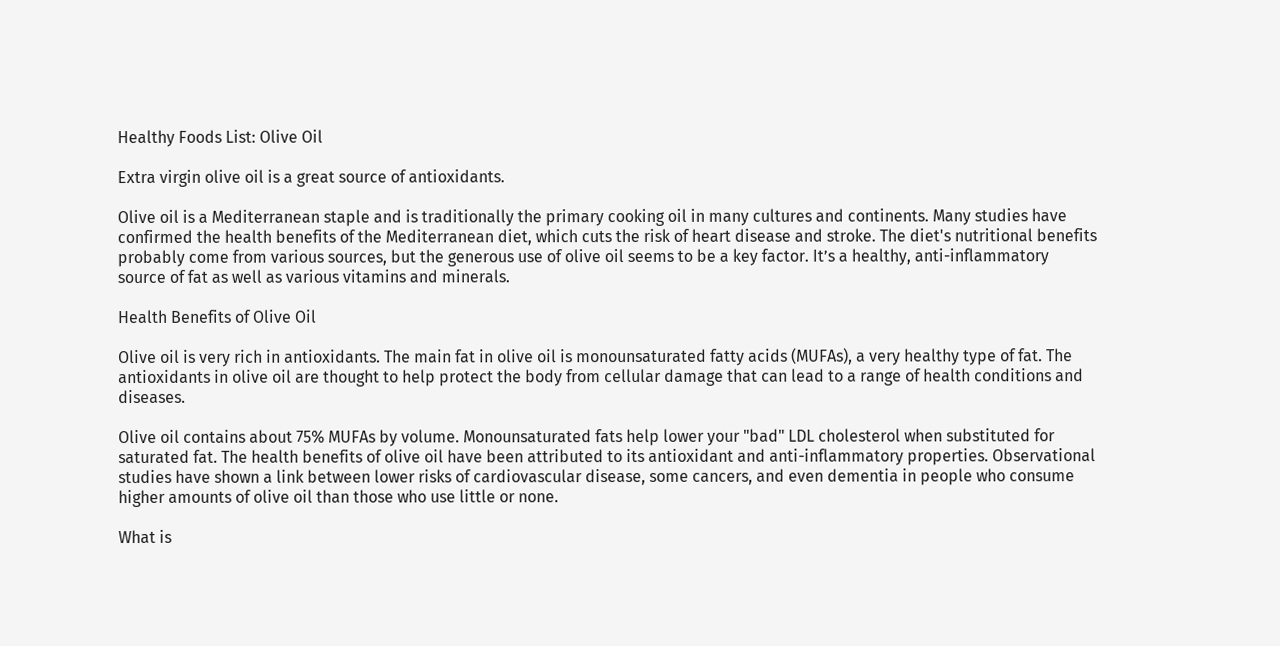Healthy Foods List: Olive Oil

Extra virgin olive oil is a great source of antioxidants.

Olive oil is a Mediterranean staple and is traditionally the primary cooking oil in many cultures and continents. Many studies have confirmed the health benefits of the Mediterranean diet, which cuts the risk of heart disease and stroke. The diet's nutritional benefits probably come from various sources, but the generous use of olive oil seems to be a key factor. It’s a healthy, anti-inflammatory source of fat as well as various vitamins and minerals.

Health Benefits of Olive Oil

Olive oil is very rich in antioxidants. The main fat in olive oil is monounsaturated fatty acids (MUFAs), a very healthy type of fat. The antioxidants in olive oil are thought to help protect the body from cellular damage that can lead to a range of health conditions and diseases.

Olive oil contains about 75% MUFAs by volume. Monounsaturated fats help lower your "bad" LDL cholesterol when substituted for saturated fat. The health benefits of olive oil have been attributed to its antioxidant and anti-inflammatory properties. Observational studies have shown a link between lower risks of cardiovascular disease, some cancers, and even dementia in people who consume higher amounts of olive oil than those who use little or none.

What is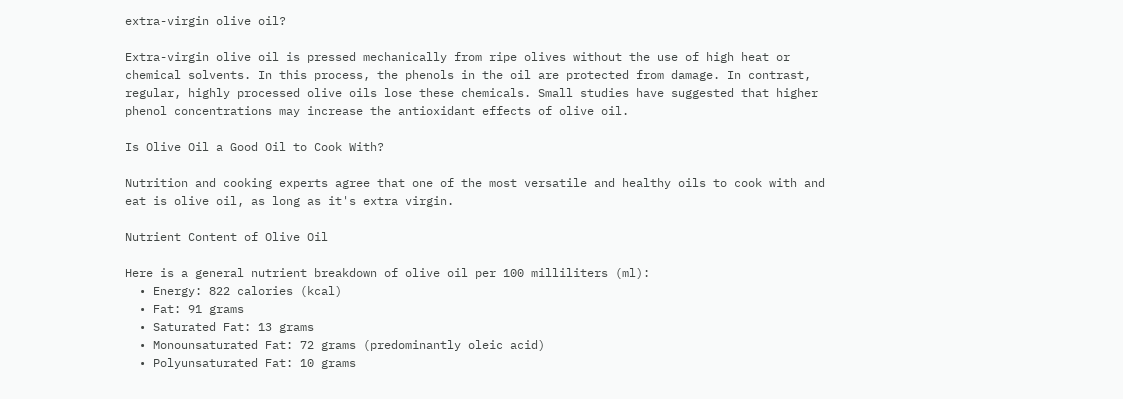extra-virgin olive oil?

Extra-virgin olive oil is pressed mechanically from ripe olives without the use of high heat or chemical solvents. In this process, the phenols in the oil are protected from damage. In contrast, regular, highly processed olive oils lose these chemicals. Small studies have suggested that higher phenol concentrations may increase the antioxidant effects of olive oil.

Is Olive Oil a Good Oil to Cook With?

Nutrition and cooking experts agree that one of the most versatile and healthy oils to cook with and eat is olive oil, as long as it's extra virgin.

Nutrient Content of Olive Oil

Here is a general nutrient breakdown of olive oil per 100 milliliters (ml):
  • Energy: 822 calories (kcal)
  • Fat: 91 grams
  • Saturated Fat: 13 grams
  • Monounsaturated Fat: 72 grams (predominantly oleic acid)
  • Polyunsaturated Fat: 10 grams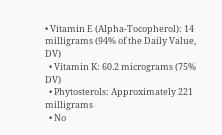• Vitamin E (Alpha-Tocopherol): 14 milligrams (94% of the Daily Value, DV)
  • Vitamin K: 60.2 micrograms (75% DV)
  • Phytosterols: Approximately 221 milligrams
  • No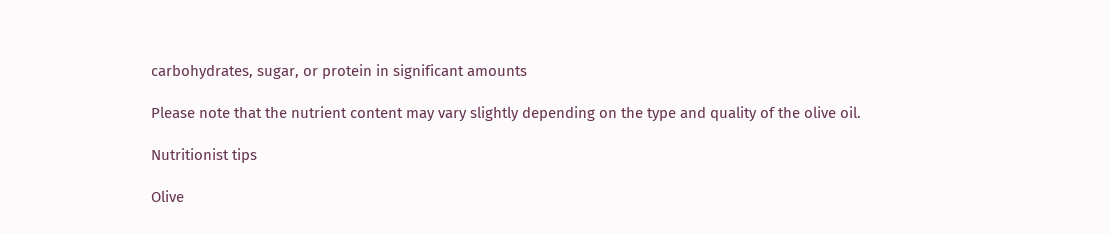carbohydrates, sugar, or protein in significant amounts

Please note that the nutrient content may vary slightly depending on the type and quality of the olive oil.

Nutritionist tips

Olive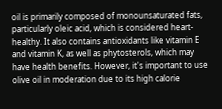oil is primarily composed of monounsaturated fats, particularly oleic acid, which is considered heart-healthy. It also contains antioxidants like vitamin E and vitamin K, as well as phytosterols, which may have health benefits. However, it's important to use olive oil in moderation due to its high calorie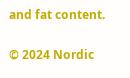and fat content.

© 2024 Nordic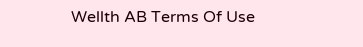Wellth AB Terms Of Use